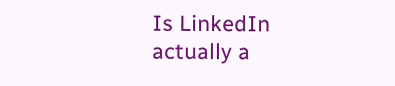Is LinkedIn actually a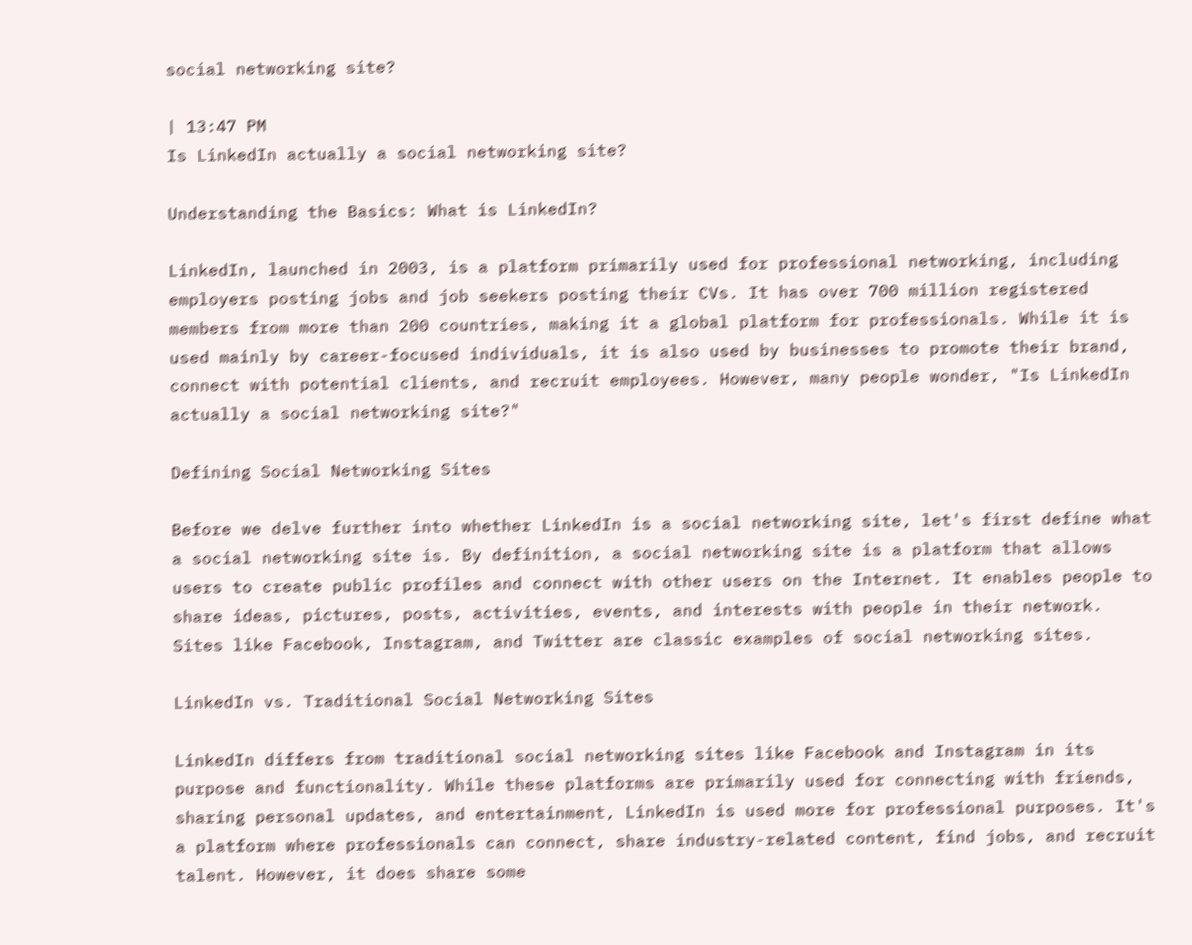social networking site?

| 13:47 PM
Is LinkedIn actually a social networking site?

Understanding the Basics: What is LinkedIn?

LinkedIn, launched in 2003, is a platform primarily used for professional networking, including employers posting jobs and job seekers posting their CVs. It has over 700 million registered members from more than 200 countries, making it a global platform for professionals. While it is used mainly by career-focused individuals, it is also used by businesses to promote their brand, connect with potential clients, and recruit employees. However, many people wonder, "Is LinkedIn actually a social networking site?"

Defining Social Networking Sites

Before we delve further into whether LinkedIn is a social networking site, let's first define what a social networking site is. By definition, a social networking site is a platform that allows users to create public profiles and connect with other users on the Internet. It enables people to share ideas, pictures, posts, activities, events, and interests with people in their network. Sites like Facebook, Instagram, and Twitter are classic examples of social networking sites.

LinkedIn vs. Traditional Social Networking Sites

LinkedIn differs from traditional social networking sites like Facebook and Instagram in its purpose and functionality. While these platforms are primarily used for connecting with friends, sharing personal updates, and entertainment, LinkedIn is used more for professional purposes. It's a platform where professionals can connect, share industry-related content, find jobs, and recruit talent. However, it does share some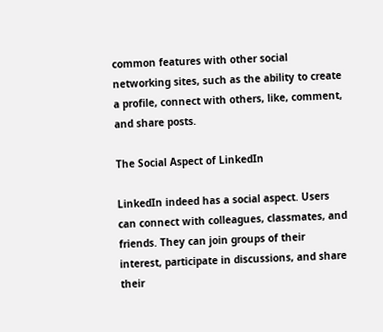common features with other social networking sites, such as the ability to create a profile, connect with others, like, comment, and share posts.

The Social Aspect of LinkedIn

LinkedIn indeed has a social aspect. Users can connect with colleagues, classmates, and friends. They can join groups of their interest, participate in discussions, and share their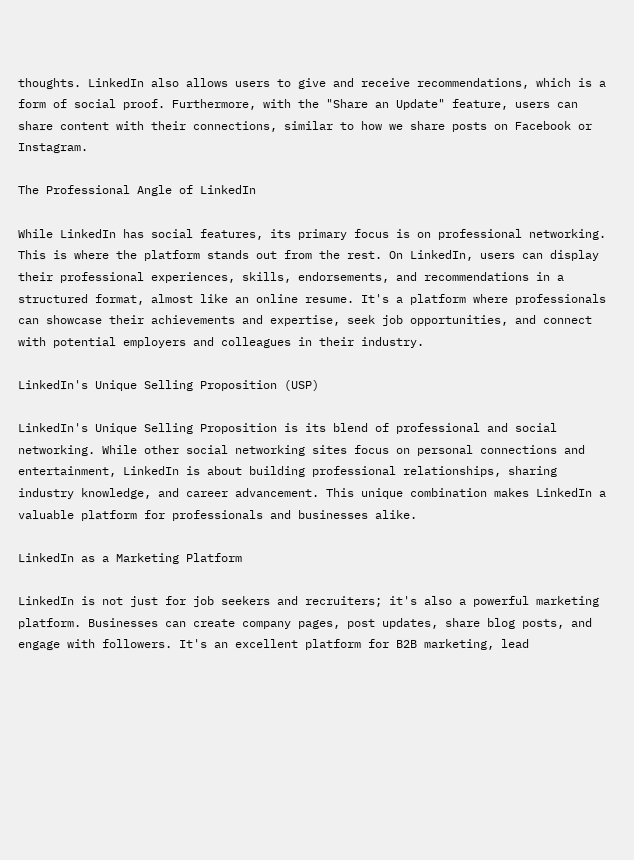thoughts. LinkedIn also allows users to give and receive recommendations, which is a form of social proof. Furthermore, with the "Share an Update" feature, users can share content with their connections, similar to how we share posts on Facebook or Instagram.

The Professional Angle of LinkedIn

While LinkedIn has social features, its primary focus is on professional networking. This is where the platform stands out from the rest. On LinkedIn, users can display their professional experiences, skills, endorsements, and recommendations in a structured format, almost like an online resume. It's a platform where professionals can showcase their achievements and expertise, seek job opportunities, and connect with potential employers and colleagues in their industry.

LinkedIn's Unique Selling Proposition (USP)

LinkedIn's Unique Selling Proposition is its blend of professional and social networking. While other social networking sites focus on personal connections and entertainment, LinkedIn is about building professional relationships, sharing industry knowledge, and career advancement. This unique combination makes LinkedIn a valuable platform for professionals and businesses alike.

LinkedIn as a Marketing Platform

LinkedIn is not just for job seekers and recruiters; it's also a powerful marketing platform. Businesses can create company pages, post updates, share blog posts, and engage with followers. It's an excellent platform for B2B marketing, lead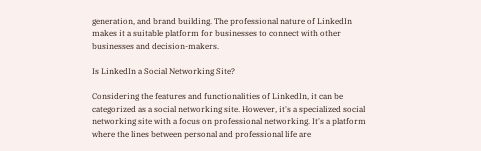generation, and brand building. The professional nature of LinkedIn makes it a suitable platform for businesses to connect with other businesses and decision-makers.

Is LinkedIn a Social Networking Site?

Considering the features and functionalities of LinkedIn, it can be categorized as a social networking site. However, it's a specialized social networking site with a focus on professional networking. It's a platform where the lines between personal and professional life are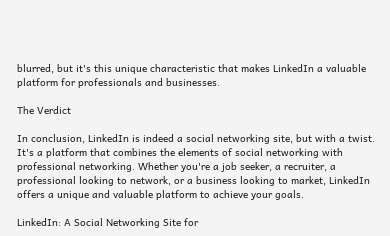blurred, but it's this unique characteristic that makes LinkedIn a valuable platform for professionals and businesses.

The Verdict

In conclusion, LinkedIn is indeed a social networking site, but with a twist. It's a platform that combines the elements of social networking with professional networking. Whether you're a job seeker, a recruiter, a professional looking to network, or a business looking to market, LinkedIn offers a unique and valuable platform to achieve your goals.

LinkedIn: A Social Networking Site for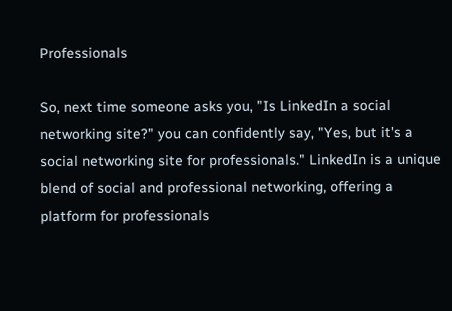Professionals

So, next time someone asks you, "Is LinkedIn a social networking site?" you can confidently say, "Yes, but it's a social networking site for professionals." LinkedIn is a unique blend of social and professional networking, offering a platform for professionals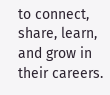to connect, share, learn, and grow in their careers.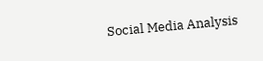Social Media Analysis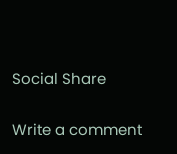Social Share

Write a comment